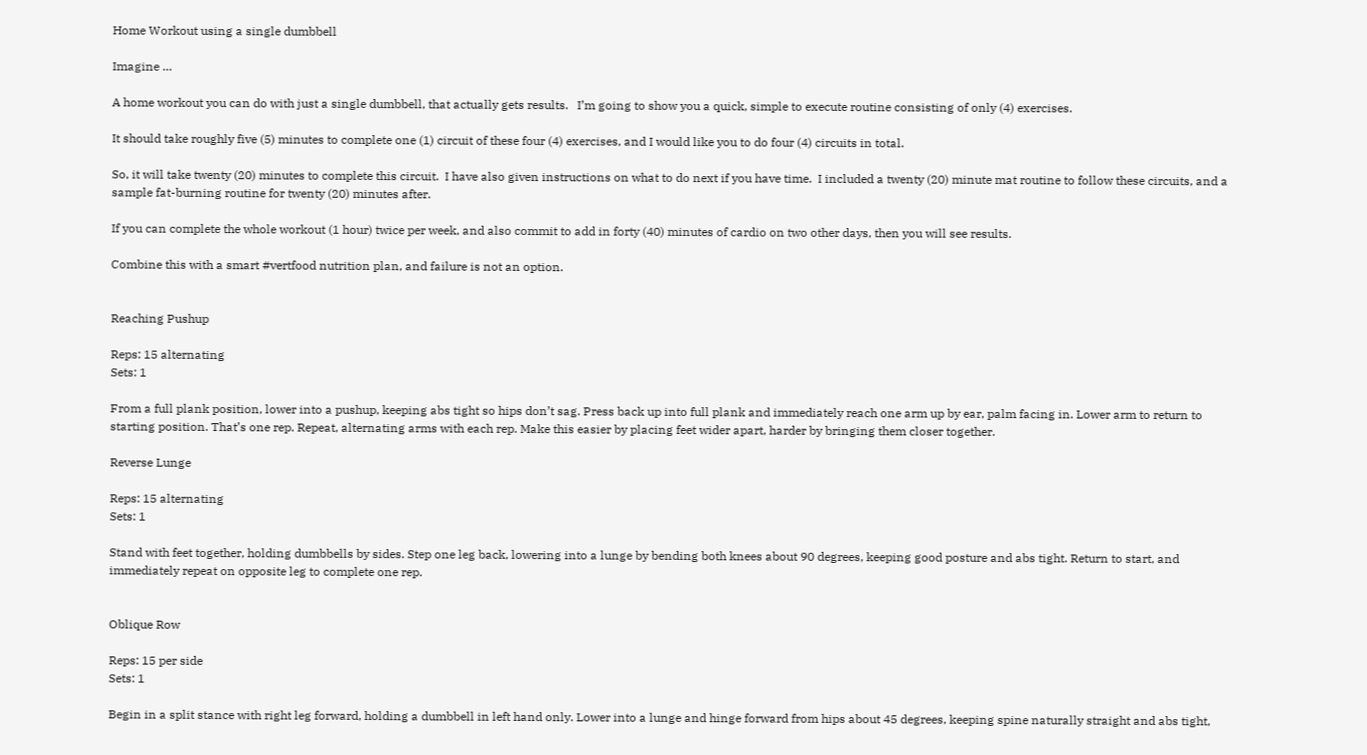Home Workout using a single dumbbell

Imagine …

A home workout you can do with just a single dumbbell, that actually gets results.   I’m going to show you a quick, simple to execute routine consisting of only (4) exercises.

It should take roughly five (5) minutes to complete one (1) circuit of these four (4) exercises, and I would like you to do four (4) circuits in total.

So, it will take twenty (20) minutes to complete this circuit.  I have also given instructions on what to do next if you have time.  I included a twenty (20) minute mat routine to follow these circuits, and a sample fat-burning routine for twenty (20) minutes after.

If you can complete the whole workout (1 hour) twice per week, and also commit to add in forty (40) minutes of cardio on two other days, then you will see results.

Combine this with a smart #vertfood nutrition plan, and failure is not an option.


Reaching Pushup

Reps: 15 alternating
Sets: 1

From a full plank position, lower into a pushup, keeping abs tight so hips don’t sag. Press back up into full plank and immediately reach one arm up by ear, palm facing in. Lower arm to return to starting position. That’s one rep. Repeat, alternating arms with each rep. Make this easier by placing feet wider apart, harder by bringing them closer together.

Reverse Lunge

Reps: 15 alternating
Sets: 1

Stand with feet together, holding dumbbells by sides. Step one leg back, lowering into a lunge by bending both knees about 90 degrees, keeping good posture and abs tight. Return to start, and immediately repeat on opposite leg to complete one rep.


Oblique Row

Reps: 15 per side
Sets: 1

Begin in a split stance with right leg forward, holding a dumbbell in left hand only. Lower into a lunge and hinge forward from hips about 45 degrees, keeping spine naturally straight and abs tight,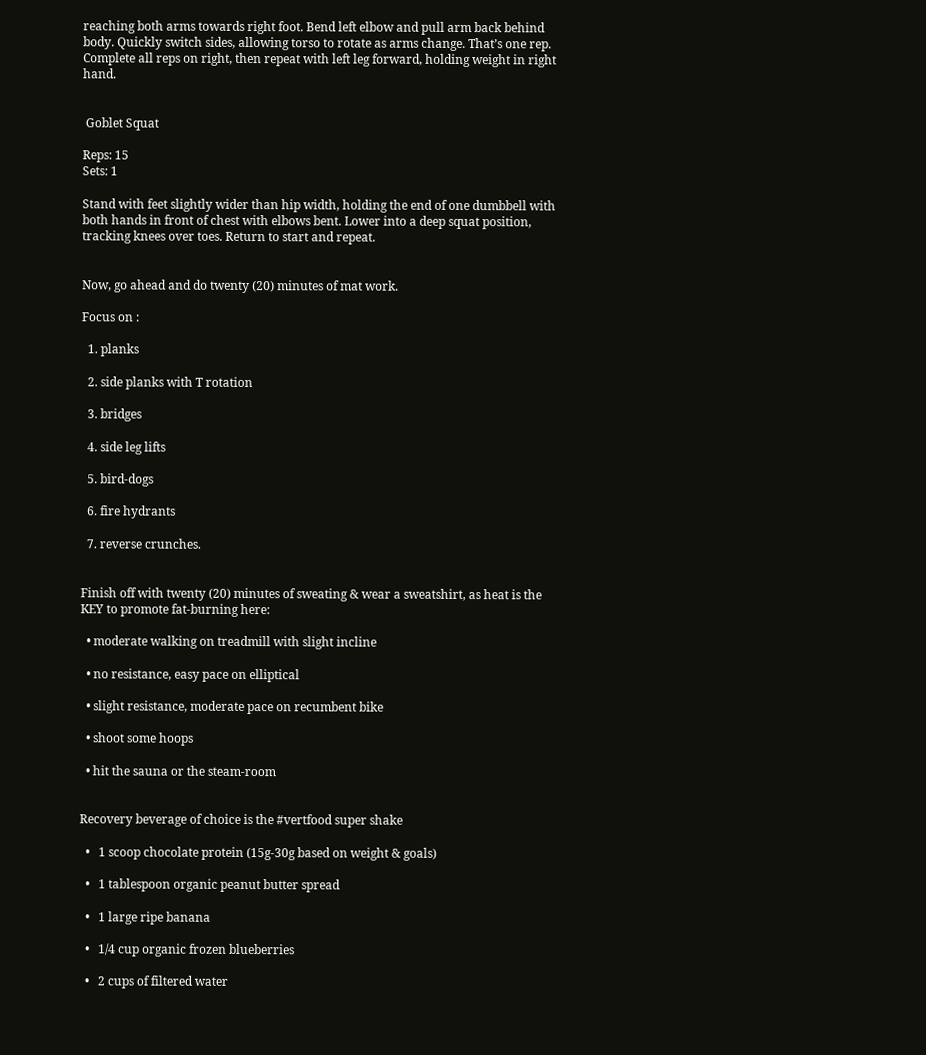reaching both arms towards right foot. Bend left elbow and pull arm back behind body. Quickly switch sides, allowing torso to rotate as arms change. That’s one rep. Complete all reps on right, then repeat with left leg forward, holding weight in right hand.


 Goblet Squat

Reps: 15
Sets: 1

Stand with feet slightly wider than hip width, holding the end of one dumbbell with both hands in front of chest with elbows bent. Lower into a deep squat position, tracking knees over toes. Return to start and repeat.


Now, go ahead and do twenty (20) minutes of mat work.

Focus on :

  1. planks

  2. side planks with T rotation

  3. bridges

  4. side leg lifts

  5. bird-dogs

  6. fire hydrants

  7. reverse crunches.


Finish off with twenty (20) minutes of sweating & wear a sweatshirt, as heat is the KEY to promote fat-burning here:

  • moderate walking on treadmill with slight incline

  • no resistance, easy pace on elliptical

  • slight resistance, moderate pace on recumbent bike

  • shoot some hoops

  • hit the sauna or the steam-room


Recovery beverage of choice is the #vertfood super shake

  •   1 scoop chocolate protein (15g-30g based on weight & goals)

  •   1 tablespoon organic peanut butter spread

  •   1 large ripe banana

  •   1/4 cup organic frozen blueberries

  •   2 cups of filtered water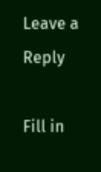Leave a Reply

Fill in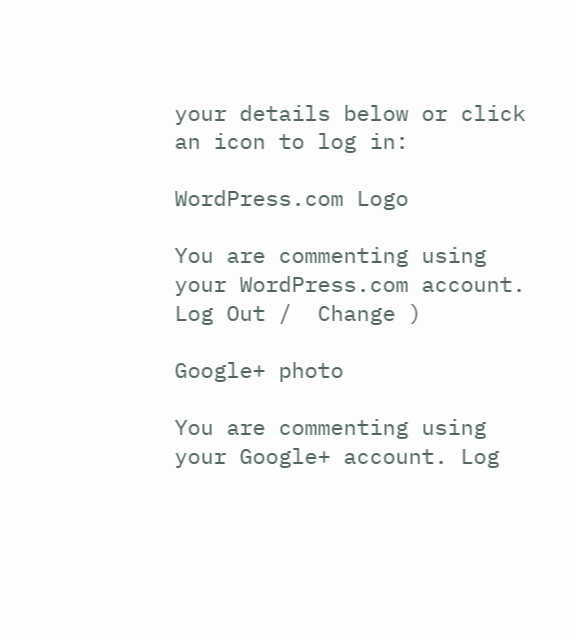your details below or click an icon to log in:

WordPress.com Logo

You are commenting using your WordPress.com account. Log Out /  Change )

Google+ photo

You are commenting using your Google+ account. Log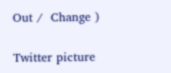Out /  Change )

Twitter picture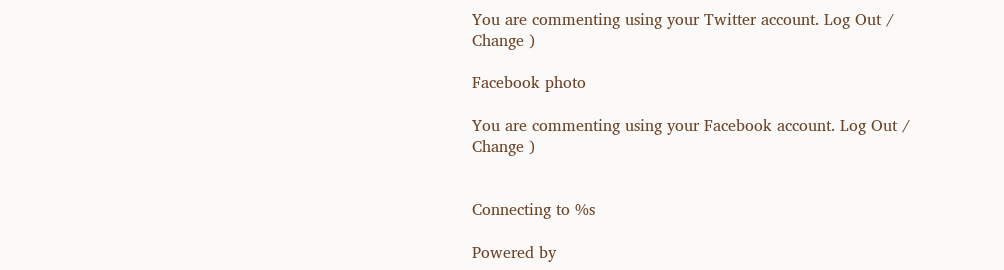You are commenting using your Twitter account. Log Out /  Change )

Facebook photo

You are commenting using your Facebook account. Log Out /  Change )


Connecting to %s

Powered by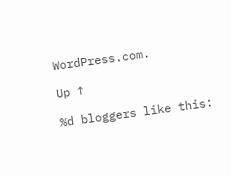WordPress.com.

Up ↑

%d bloggers like this: